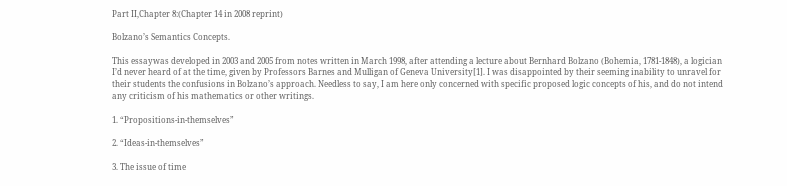Part II,Chapter 8:(Chapter 14 in 2008 reprint)

Bolzano’s Semantics Concepts.

This essaywas developed in 2003 and 2005 from notes written in March 1998, after attending a lecture about Bernhard Bolzano (Bohemia, 1781-1848), a logician I’d never heard of at the time, given by Professors Barnes and Mulligan of Geneva University[1]. I was disappointed by their seeming inability to unravel for their students the confusions in Bolzano’s approach. Needless to say, I am here only concerned with specific proposed logic concepts of his, and do not intend any criticism of his mathematics or other writings.

1. “Propositions-in-themselves”

2. “Ideas-in-themselves”

3. The issue of time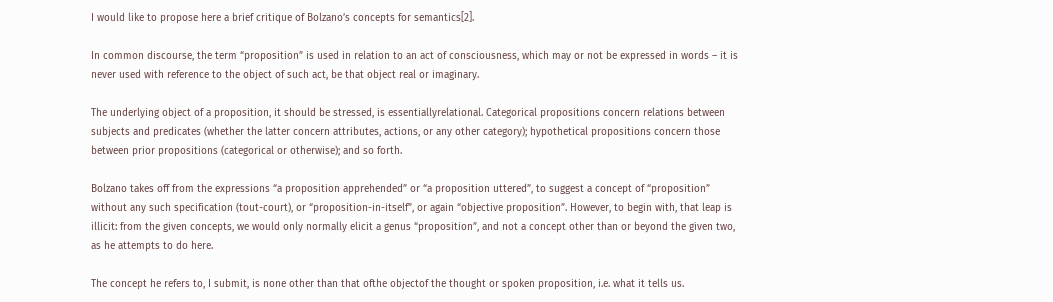I would like to propose here a brief critique of Bolzano’s concepts for semantics[2].

In common discourse, the term “proposition” is used in relation to an act of consciousness, which may or not be expressed in words – it is never used with reference to the object of such act, be that object real or imaginary.

The underlying object of a proposition, it should be stressed, is essentiallyrelational. Categorical propositions concern relations between subjects and predicates (whether the latter concern attributes, actions, or any other category); hypothetical propositions concern those between prior propositions (categorical or otherwise); and so forth.

Bolzano takes off from the expressions “a proposition apprehended” or “a proposition uttered”, to suggest a concept of “proposition” without any such specification (tout-court), or “proposition-in-itself”, or again “objective proposition”. However, to begin with, that leap is illicit: from the given concepts, we would only normally elicit a genus “proposition”, and not a concept other than or beyond the given two, as he attempts to do here.

The concept he refers to, I submit, is none other than that ofthe objectof the thought or spoken proposition, i.e. what it tells us.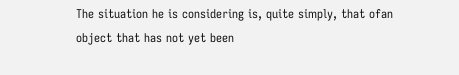The situation he is considering is, quite simply, that ofan object that has not yet been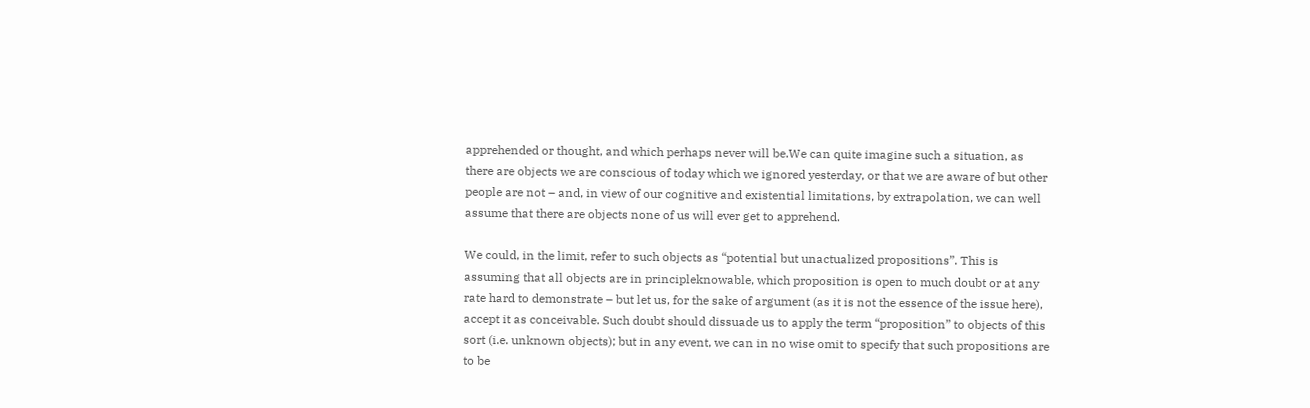apprehended or thought, and which perhaps never will be.We can quite imagine such a situation, as there are objects we are conscious of today which we ignored yesterday, or that we are aware of but other people are not – and, in view of our cognitive and existential limitations, by extrapolation, we can well assume that there are objects none of us will ever get to apprehend.

We could, in the limit, refer to such objects as “potential but unactualized propositions”. This is assuming that all objects are in principleknowable, which proposition is open to much doubt or at any rate hard to demonstrate – but let us, for the sake of argument (as it is not the essence of the issue here), accept it as conceivable. Such doubt should dissuade us to apply the term “proposition” to objects of this sort (i.e. unknown objects); but in any event, we can in no wise omit to specify that such propositions are to be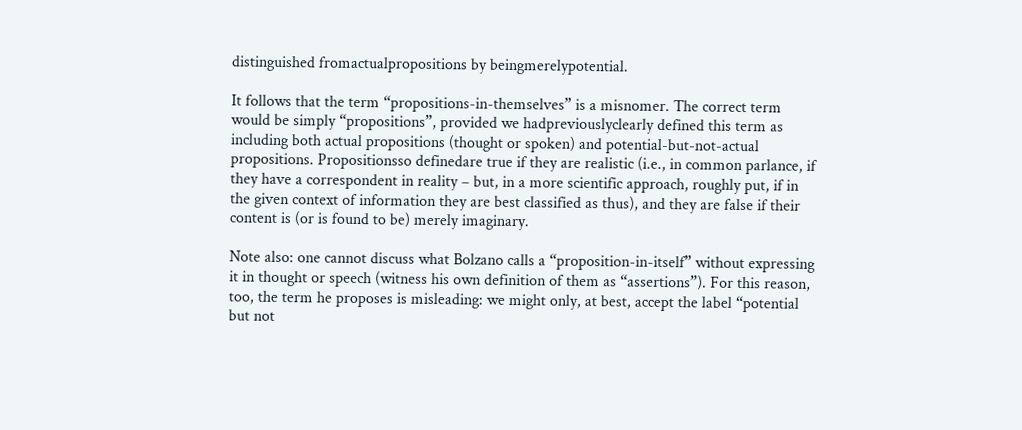distinguished fromactualpropositions by beingmerelypotential.

It follows that the term “propositions-in-themselves” is a misnomer. The correct term would be simply “propositions”, provided we hadpreviouslyclearly defined this term as including both actual propositions (thought or spoken) and potential-but-not-actual propositions. Propositionsso definedare true if they are realistic (i.e., in common parlance, if they have a correspondent in reality – but, in a more scientific approach, roughly put, if in the given context of information they are best classified as thus), and they are false if their content is (or is found to be) merely imaginary.

Note also: one cannot discuss what Bolzano calls a “proposition-in-itself” without expressing it in thought or speech (witness his own definition of them as “assertions”). For this reason, too, the term he proposes is misleading: we might only, at best, accept the label “potential but not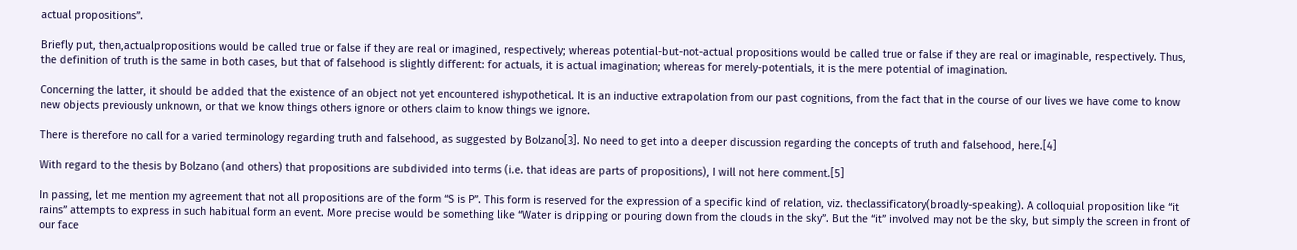actual propositions”.

Briefly put, then,actualpropositions would be called true or false if they are real or imagined, respectively; whereas potential-but-not-actual propositions would be called true or false if they are real or imaginable, respectively. Thus, the definition of truth is the same in both cases, but that of falsehood is slightly different: for actuals, it is actual imagination; whereas for merely-potentials, it is the mere potential of imagination.

Concerning the latter, it should be added that the existence of an object not yet encountered ishypothetical. It is an inductive extrapolation from our past cognitions, from the fact that in the course of our lives we have come to know new objects previously unknown, or that we know things others ignore or others claim to know things we ignore.

There is therefore no call for a varied terminology regarding truth and falsehood, as suggested by Bolzano[3]. No need to get into a deeper discussion regarding the concepts of truth and falsehood, here.[4]

With regard to the thesis by Bolzano (and others) that propositions are subdivided into terms (i.e. that ideas are parts of propositions), I will not here comment.[5]

In passing, let me mention my agreement that not all propositions are of the form “S is P”. This form is reserved for the expression of a specific kind of relation, viz. theclassificatory(broadly-speaking). A colloquial proposition like “it rains” attempts to express in such habitual form an event. More precise would be something like “Water is dripping or pouring down from the clouds in the sky”. But the “it” involved may not be the sky, but simply the screen in front of our face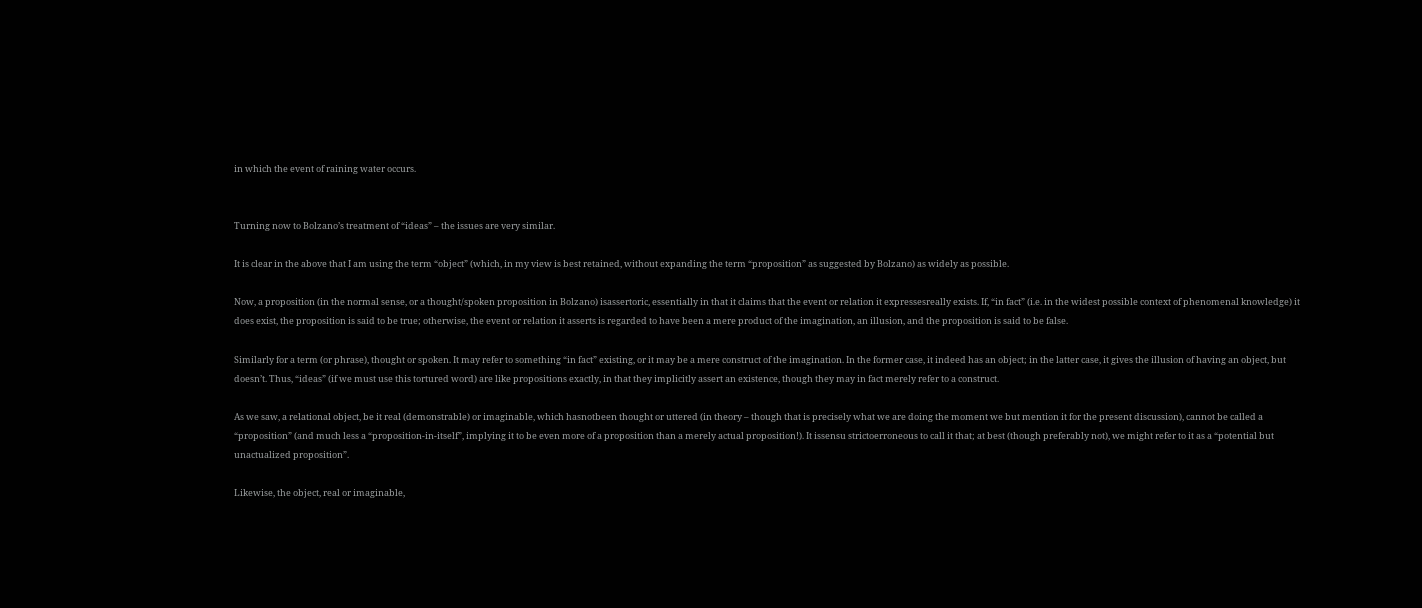in which the event of raining water occurs.


Turning now to Bolzano’s treatment of “ideas” – the issues are very similar.

It is clear in the above that I am using the term “object” (which, in my view is best retained, without expanding the term “proposition” as suggested by Bolzano) as widely as possible.

Now, a proposition (in the normal sense, or a thought/spoken proposition in Bolzano) isassertoric, essentially in that it claims that the event or relation it expressesreally exists. If, “in fact” (i.e. in the widest possible context of phenomenal knowledge) it does exist, the proposition is said to be true; otherwise, the event or relation it asserts is regarded to have been a mere product of the imagination, an illusion, and the proposition is said to be false.

Similarly for a term (or phrase), thought or spoken. It may refer to something “in fact” existing, or it may be a mere construct of the imagination. In the former case, it indeed has an object; in the latter case, it gives the illusion of having an object, but doesn’t. Thus, “ideas” (if we must use this tortured word) are like propositions exactly, in that they implicitly assert an existence, though they may in fact merely refer to a construct.

As we saw, a relational object, be it real (demonstrable) or imaginable, which hasnotbeen thought or uttered (in theory – though that is precisely what we are doing the moment we but mention it for the present discussion), cannot be called a “proposition” (and much less a “proposition-in-itself”, implying it to be even more of a proposition than a merely actual proposition!). It issensu strictoerroneous to call it that; at best (though preferably not), we might refer to it as a “potential but unactualized proposition”.

Likewise, the object, real or imaginable,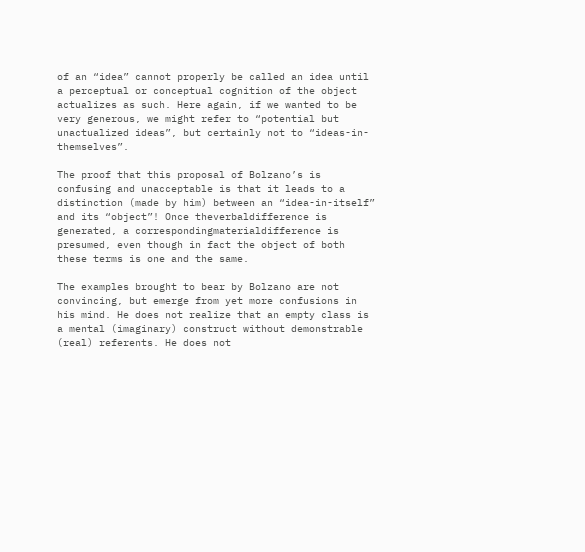of an “idea” cannot properly be called an idea until a perceptual or conceptual cognition of the object actualizes as such. Here again, if we wanted to be very generous, we might refer to “potential but unactualized ideas”, but certainly not to “ideas-in-themselves”.

The proof that this proposal of Bolzano’s is confusing and unacceptable is that it leads to a distinction (made by him) between an “idea-in-itself” and its “object”! Once theverbaldifference is generated, a correspondingmaterialdifference is presumed, even though in fact the object of both these terms is one and the same.

The examples brought to bear by Bolzano are not convincing, but emerge from yet more confusions in his mind. He does not realize that an empty class is a mental (imaginary) construct without demonstrable (real) referents. He does not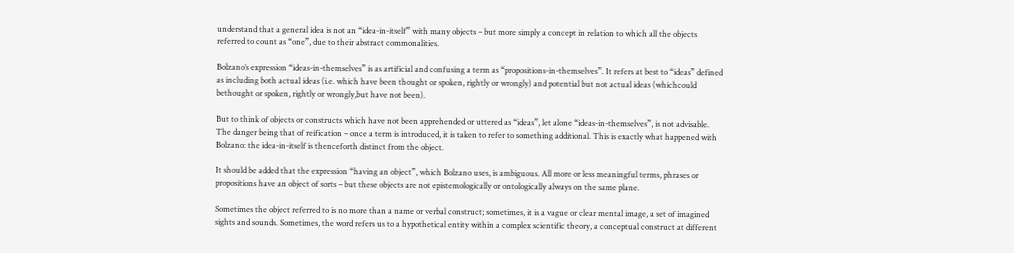understand that a general idea is not an “idea-in-itself” with many objects – but more simply a concept in relation to which all the objects referred to count as “one”, due to their abstract commonalities.

Bolzano’s expression “ideas-in-themselves” is as artificial and confusing a term as “propositions-in-themselves”. It refers at best to “ideas” defined as including both actual ideas (i.e. which have been thought or spoken, rightly or wrongly) and potential but not actual ideas (whichcould bethought or spoken, rightly or wrongly,but have not been).

But to think of objects or constructs which have not been apprehended or uttered as “ideas”, let alone “ideas-in-themselves”, is not advisable. The danger being that of reification – once a term is introduced, it is taken to refer to something additional. This is exactly what happened with Bolzano: the idea-in-itself is thenceforth distinct from the object.

It should be added that the expression “having an object”, which Bolzano uses, is ambiguous. All more or less meaningful terms, phrases or propositions have an object of sorts – but these objects are not epistemologically or ontologically always on the same plane.

Sometimes the object referred to is no more than a name or verbal construct; sometimes, it is a vague or clear mental image, a set of imagined sights and sounds. Sometimes, the word refers us to a hypothetical entity within a complex scientific theory, a conceptual construct at different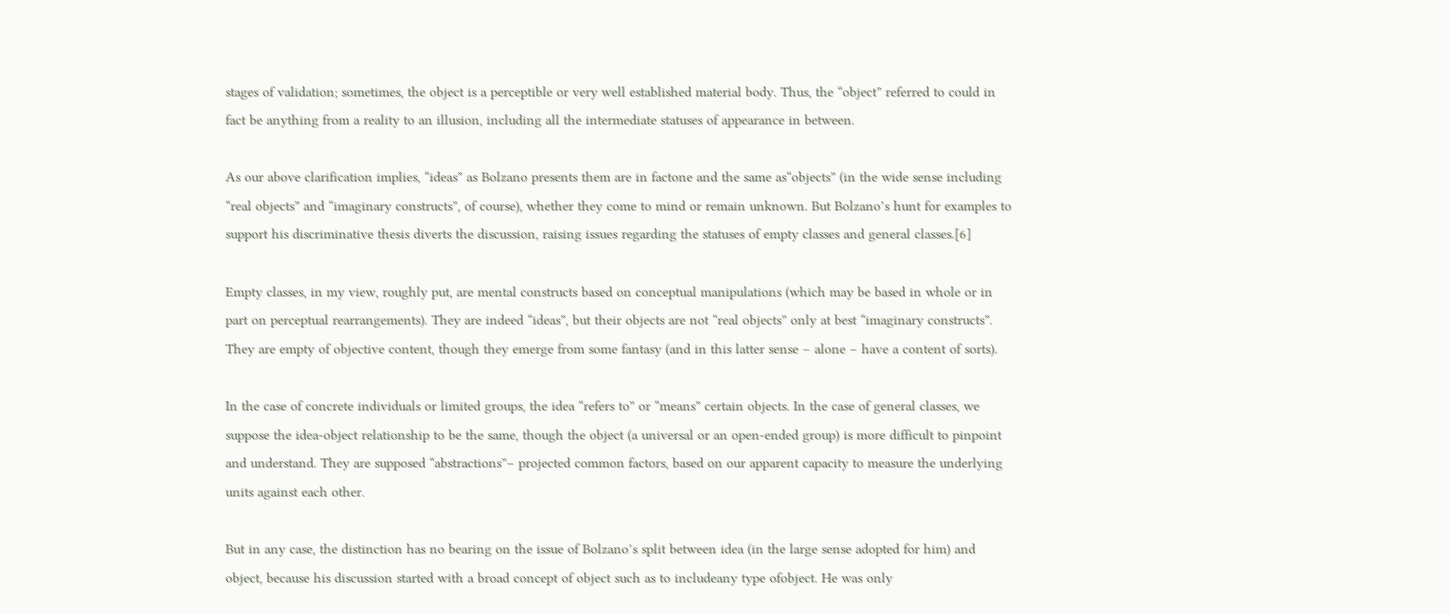stages of validation; sometimes, the object is a perceptible or very well established material body. Thus, the “object” referred to could in fact be anything from a reality to an illusion, including all the intermediate statuses of appearance in between.

As our above clarification implies, “ideas” as Bolzano presents them are in factone and the same as“objects” (in the wide sense including “real objects” and “imaginary constructs”, of course), whether they come to mind or remain unknown. But Bolzano’s hunt for examples to support his discriminative thesis diverts the discussion, raising issues regarding the statuses of empty classes and general classes.[6]

Empty classes, in my view, roughly put, are mental constructs based on conceptual manipulations (which may be based in whole or in part on perceptual rearrangements). They are indeed “ideas”, but their objects are not “real objects” only at best “imaginary constructs”. They are empty of objective content, though they emerge from some fantasy (and in this latter sense – alone – have a content of sorts).

In the case of concrete individuals or limited groups, the idea “refers to” or “means” certain objects. In the case of general classes, we suppose the idea-object relationship to be the same, though the object (a universal or an open-ended group) is more difficult to pinpoint and understand. They are supposed “abstractions”– projected common factors, based on our apparent capacity to measure the underlying units against each other.

But in any case, the distinction has no bearing on the issue of Bolzano’s split between idea (in the large sense adopted for him) and object, because his discussion started with a broad concept of object such as to includeany type ofobject. He was only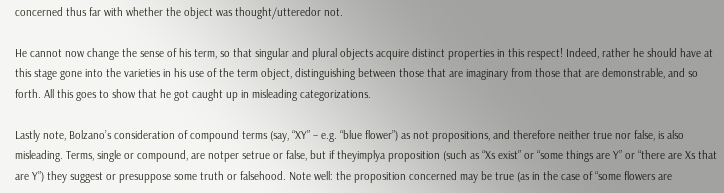concerned thus far with whether the object was thought/utteredor not.

He cannot now change the sense of his term, so that singular and plural objects acquire distinct properties in this respect! Indeed, rather he should have at this stage gone into the varieties in his use of the term object, distinguishing between those that are imaginary from those that are demonstrable, and so forth. All this goes to show that he got caught up in misleading categorizations.

Lastly note, Bolzano’s consideration of compound terms (say, “XY” – e.g. “blue flower”) as not propositions, and therefore neither true nor false, is also misleading. Terms, single or compound, are notper setrue or false, but if theyimplya proposition (such as “Xs exist” or “some things are Y” or “there are Xs that are Y”) they suggest or presuppose some truth or falsehood. Note well: the proposition concerned may be true (as in the case of “some flowers are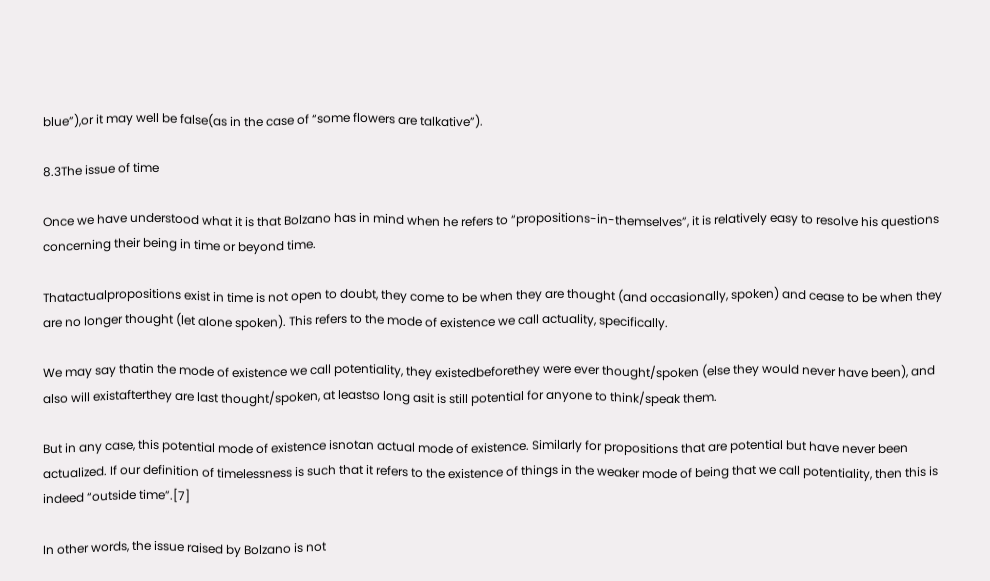blue”),or it may well be false(as in the case of “some flowers are talkative”).

8.3The issue of time

Once we have understood what it is that Bolzano has in mind when he refers to “propositions-in-themselves”, it is relatively easy to resolve his questions concerning their being in time or beyond time.

Thatactualpropositions exist in time is not open to doubt, they come to be when they are thought (and occasionally, spoken) and cease to be when they are no longer thought (let alone spoken). This refers to the mode of existence we call actuality, specifically.

We may say thatin the mode of existence we call potentiality, they existedbeforethey were ever thought/spoken (else they would never have been), and also will existafterthey are last thought/spoken, at leastso long asit is still potential for anyone to think/speak them.

But in any case, this potential mode of existence isnotan actual mode of existence. Similarly for propositions that are potential but have never been actualized. If our definition of timelessness is such that it refers to the existence of things in the weaker mode of being that we call potentiality, then this is indeed “outside time”.[7]

In other words, the issue raised by Bolzano is not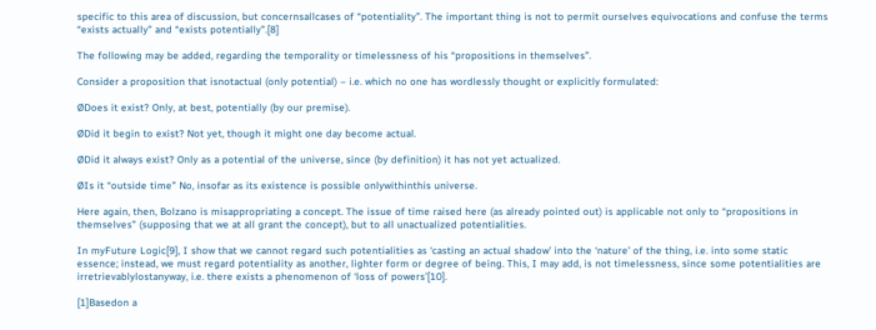specific to this area of discussion, but concernsallcases of “potentiality”. The important thing is not to permit ourselves equivocations and confuse the terms “exists actually” and “exists potentially”.[8]

The following may be added, regarding the temporality or timelessness of his “propositions in themselves”.

Consider a proposition that isnotactual (only potential) – i.e. which no one has wordlessly thought or explicitly formulated:

ØDoes it exist? Only, at best, potentially (by our premise).

ØDid it begin to exist? Not yet, though it might one day become actual.

ØDid it always exist? Only as a potential of the universe, since (by definition) it has not yet actualized.

ØIs it “outside time” No, insofar as its existence is possible onlywithinthis universe.

Here again, then, Bolzano is misappropriating a concept. The issue of time raised here (as already pointed out) is applicable not only to “propositions in themselves” (supposing that we at all grant the concept), but to all unactualized potentialities.

In myFuture Logic[9], I show that we cannot regard such potentialities as ‘casting an actual shadow’ into the ‘nature’ of the thing, i.e. into some static essence; instead, we must regard potentiality as another, lighter form or degree of being. This, I may add, is not timelessness, since some potentialities are irretrievablylostanyway, i.e. there exists a phenomenon of ‘loss of powers’[10].

[1]Basedon a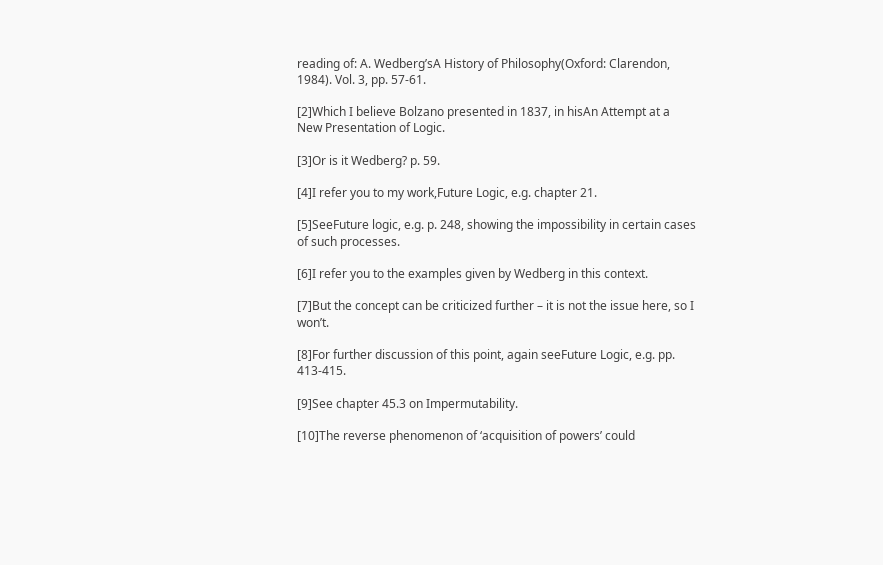reading of: A. Wedberg’sA History of Philosophy(Oxford: Clarendon, 1984). Vol. 3, pp. 57-61.

[2]Which I believe Bolzano presented in 1837, in hisAn Attempt at a New Presentation of Logic.

[3]Or is it Wedberg? p. 59.

[4]I refer you to my work,Future Logic, e.g. chapter 21.

[5]SeeFuture logic, e.g. p. 248, showing the impossibility in certain cases of such processes.

[6]I refer you to the examples given by Wedberg in this context.

[7]But the concept can be criticized further – it is not the issue here, so I won’t.

[8]For further discussion of this point, again seeFuture Logic, e.g. pp. 413-415.

[9]See chapter 45.3 on Impermutability.

[10]The reverse phenomenon of ‘acquisition of powers’ could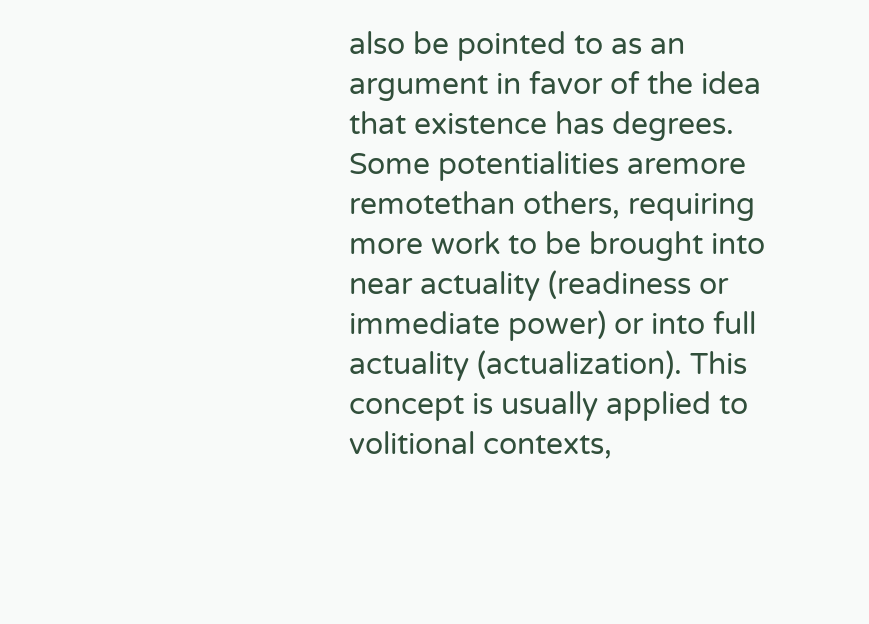also be pointed to as an argument in favor of the idea that existence has degrees. Some potentialities aremore remotethan others, requiring more work to be brought into near actuality (readiness or immediate power) or into full actuality (actualization). This concept is usually applied to volitional contexts,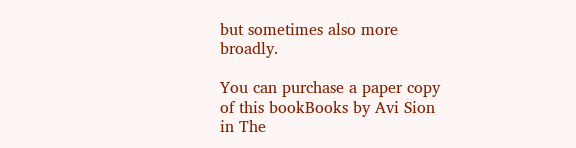but sometimes also more broadly.

You can purchase a paper copy of this bookBooks by Avi Sion in The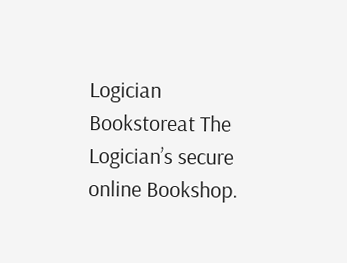Logician Bookstoreat The Logician’s secure online Bookshop.